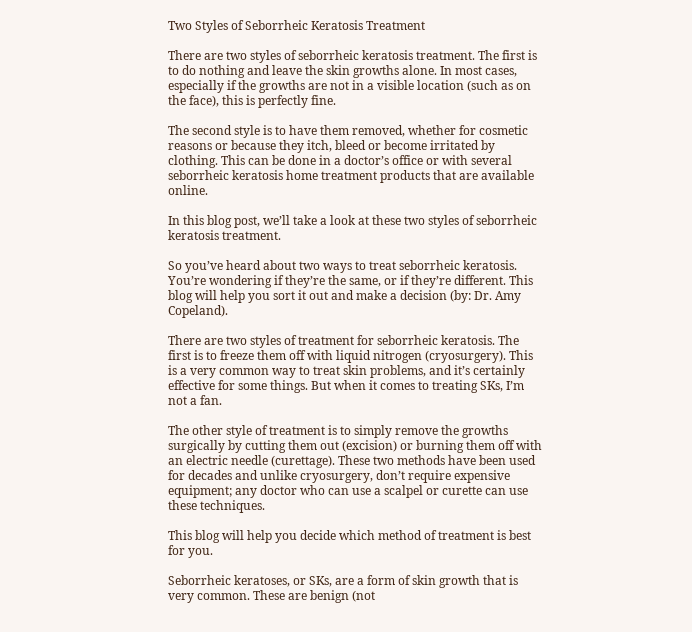Two Styles of Seborrheic Keratosis Treatment

There are two styles of seborrheic keratosis treatment. The first is to do nothing and leave the skin growths alone. In most cases, especially if the growths are not in a visible location (such as on the face), this is perfectly fine.

The second style is to have them removed, whether for cosmetic reasons or because they itch, bleed or become irritated by clothing. This can be done in a doctor’s office or with several seborrheic keratosis home treatment products that are available online.

In this blog post, we’ll take a look at these two styles of seborrheic keratosis treatment.

So you’ve heard about two ways to treat seborrheic keratosis. You’re wondering if they’re the same, or if they’re different. This blog will help you sort it out and make a decision (by: Dr. Amy Copeland).

There are two styles of treatment for seborrheic keratosis. The first is to freeze them off with liquid nitrogen (cryosurgery). This is a very common way to treat skin problems, and it’s certainly effective for some things. But when it comes to treating SKs, I’m not a fan.

The other style of treatment is to simply remove the growths surgically by cutting them out (excision) or burning them off with an electric needle (curettage). These two methods have been used for decades and unlike cryosurgery, don’t require expensive equipment; any doctor who can use a scalpel or curette can use these techniques.

This blog will help you decide which method of treatment is best for you.

Seborrheic keratoses, or SKs, are a form of skin growth that is very common. These are benign (not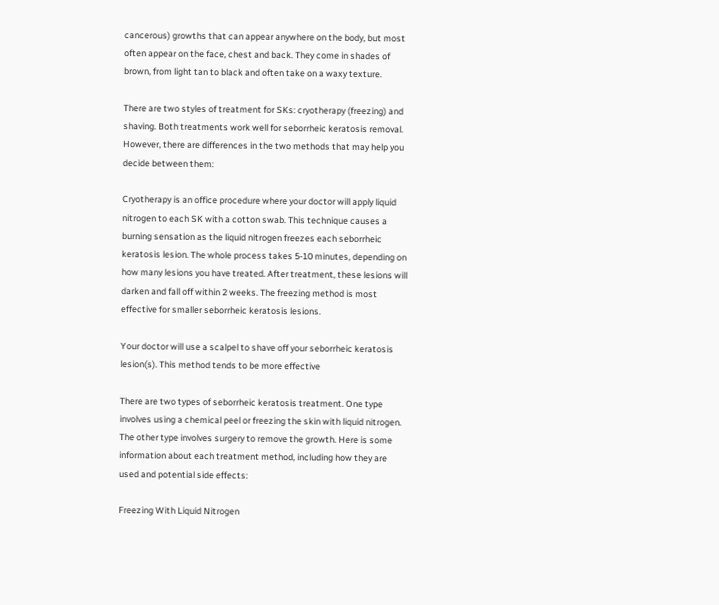cancerous) growths that can appear anywhere on the body, but most often appear on the face, chest and back. They come in shades of brown, from light tan to black and often take on a waxy texture.

There are two styles of treatment for SKs: cryotherapy (freezing) and shaving. Both treatments work well for seborrheic keratosis removal. However, there are differences in the two methods that may help you decide between them:

Cryotherapy is an office procedure where your doctor will apply liquid nitrogen to each SK with a cotton swab. This technique causes a burning sensation as the liquid nitrogen freezes each seborrheic keratosis lesion. The whole process takes 5-10 minutes, depending on how many lesions you have treated. After treatment, these lesions will darken and fall off within 2 weeks. The freezing method is most effective for smaller seborrheic keratosis lesions.

Your doctor will use a scalpel to shave off your seborrheic keratosis lesion(s). This method tends to be more effective

There are two types of seborrheic keratosis treatment. One type involves using a chemical peel or freezing the skin with liquid nitrogen. The other type involves surgery to remove the growth. Here is some information about each treatment method, including how they are used and potential side effects:

Freezing With Liquid Nitrogen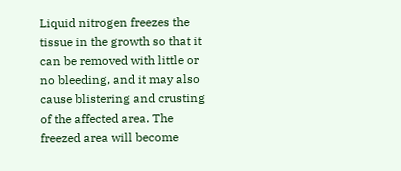Liquid nitrogen freezes the tissue in the growth so that it can be removed with little or no bleeding, and it may also cause blistering and crusting of the affected area. The freezed area will become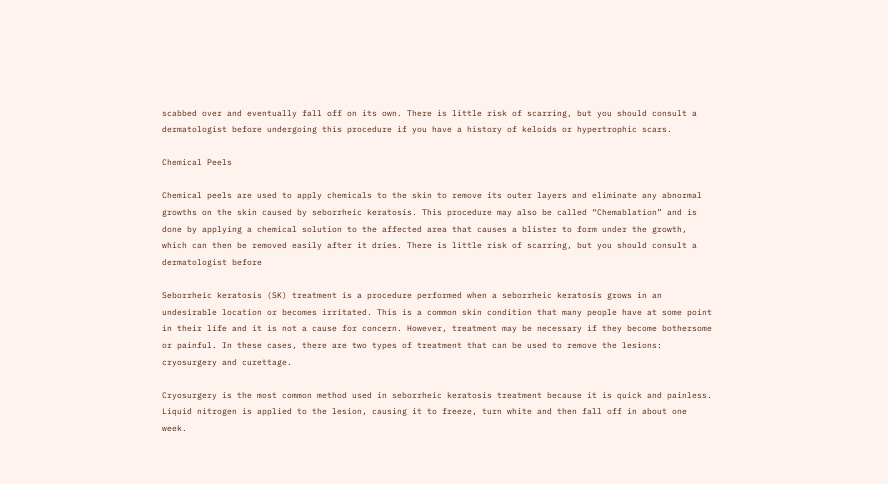scabbed over and eventually fall off on its own. There is little risk of scarring, but you should consult a dermatologist before undergoing this procedure if you have a history of keloids or hypertrophic scars.

Chemical Peels

Chemical peels are used to apply chemicals to the skin to remove its outer layers and eliminate any abnormal growths on the skin caused by seborrheic keratosis. This procedure may also be called “Chemablation” and is done by applying a chemical solution to the affected area that causes a blister to form under the growth, which can then be removed easily after it dries. There is little risk of scarring, but you should consult a dermatologist before

Seborrheic keratosis (SK) treatment is a procedure performed when a seborrheic keratosis grows in an undesirable location or becomes irritated. This is a common skin condition that many people have at some point in their life and it is not a cause for concern. However, treatment may be necessary if they become bothersome or painful. In these cases, there are two types of treatment that can be used to remove the lesions: cryosurgery and curettage.

Cryosurgery is the most common method used in seborrheic keratosis treatment because it is quick and painless. Liquid nitrogen is applied to the lesion, causing it to freeze, turn white and then fall off in about one week.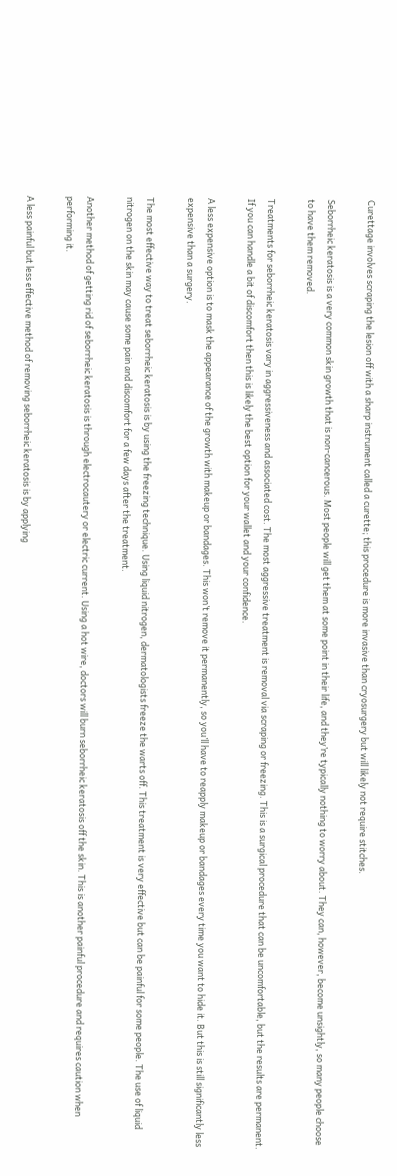Curettage involves scraping the lesion off with a sharp instrument called a curette; this procedure is more invasive than cryosurgery but will likely not require stitches.

Seborrheic keratosis is a very common skin growth that is non-cancerous. Most people will get them at some point in their life, and they’re typically nothing to worry about. They can, however, become unsightly, so many people choose to have them removed.

Treatments for seborrheic keratosis vary in aggressiveness and associated cost. The most aggressive treatment is removal via scraping or freezing. This is a surgical procedure that can be uncomfortable, but the results are permanent. If you can handle a bit of discomfort then this is likely the best option for your wallet and your confidence.

A less expensive option is to mask the appearance of the growth with makeup or bandages. This won’t remove it permanently, so you’ll have to reapply makeup or bandages every time you want to hide it. But this is still significantly less expensive than a surgery.

The most effective way to treat seborrheic keratosis is by using the freezing technique. Using liquid nitrogen, dermatologists freeze the warts off. This treatment is very effective but can be painful for some people. The use of liquid nitrogen on the skin may cause some pain and discomfort for a few days after the treatment.

Another method of getting rid of seborrheic keratosis is through electrocautery or electric current. Using a hot wire, doctors will burn seborrheic keratosis off the skin. This is another painful procedure and requires caution when performing it.

A less painful but less effective method of removing seborrheic keratosis is by applying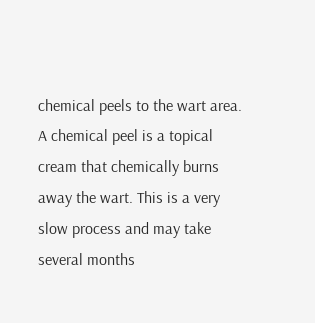chemical peels to the wart area. A chemical peel is a topical cream that chemically burns away the wart. This is a very slow process and may take several months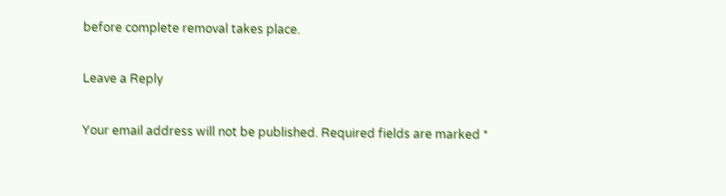before complete removal takes place.

Leave a Reply

Your email address will not be published. Required fields are marked *